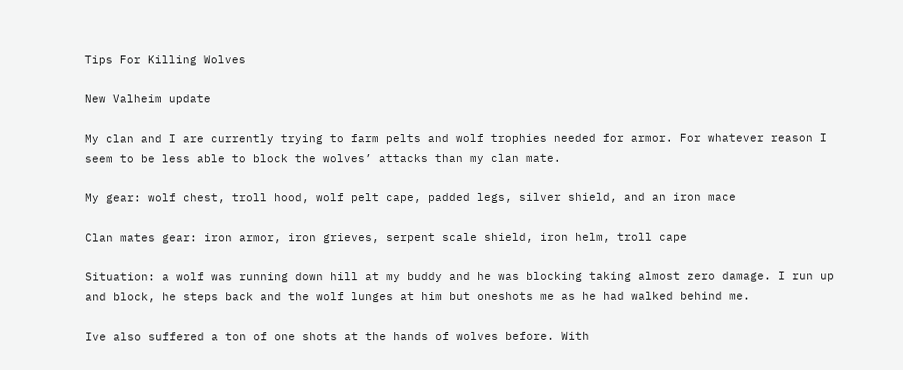Tips For Killing Wolves

New Valheim update

My clan and I are currently trying to farm pelts and wolf trophies needed for armor. For whatever reason I seem to be less able to block the wolves’ attacks than my clan mate.

My gear: wolf chest, troll hood, wolf pelt cape, padded legs, silver shield, and an iron mace

Clan mates gear: iron armor, iron grieves, serpent scale shield, iron helm, troll cape

Situation: a wolf was running down hill at my buddy and he was blocking taking almost zero damage. I run up and block, he steps back and the wolf lunges at him but oneshots me as he had walked behind me.

Ive also suffered a ton of one shots at the hands of wolves before. With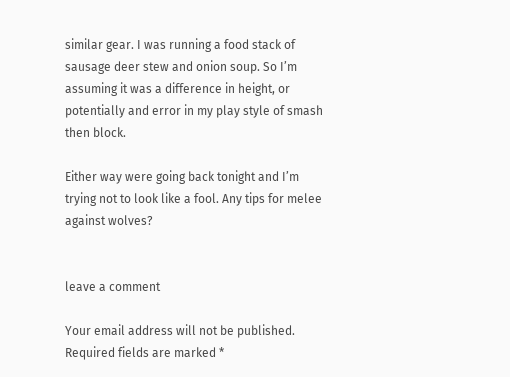similar gear. I was running a food stack of sausage deer stew and onion soup. So I’m assuming it was a difference in height, or potentially and error in my play style of smash then block.

Either way were going back tonight and I’m trying not to look like a fool. Any tips for melee against wolves?


leave a comment

Your email address will not be published. Required fields are marked *